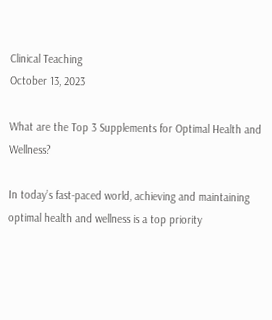Clinical Teaching
October 13, 2023

What are the Top 3 Supplements for Optimal Health and Wellness?

In today’s fast-paced world, achieving and maintaining optimal health and wellness is a top priority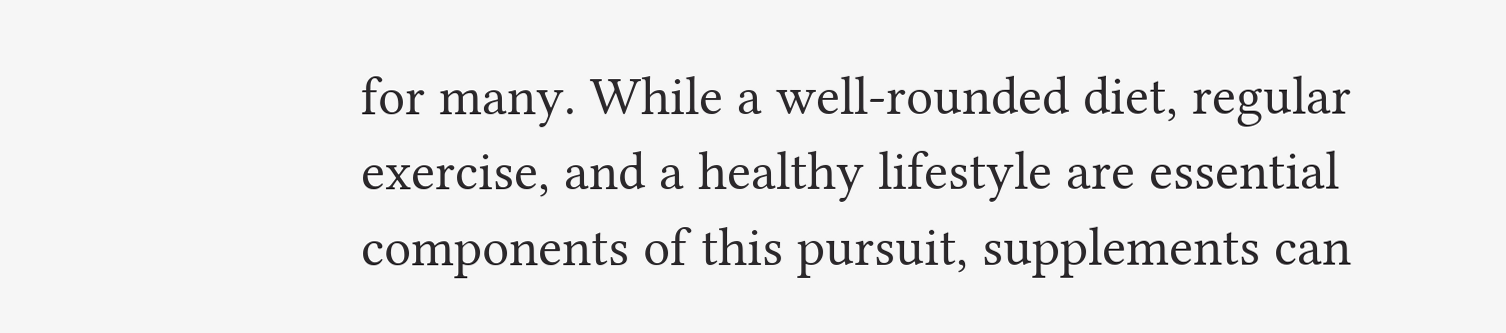for many. While a well-rounded diet, regular exercise, and a healthy lifestyle are essential components of this pursuit, supplements can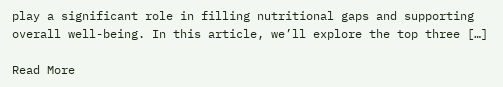play a significant role in filling nutritional gaps and supporting overall well-being. In this article, we’ll explore the top three […]

Read More